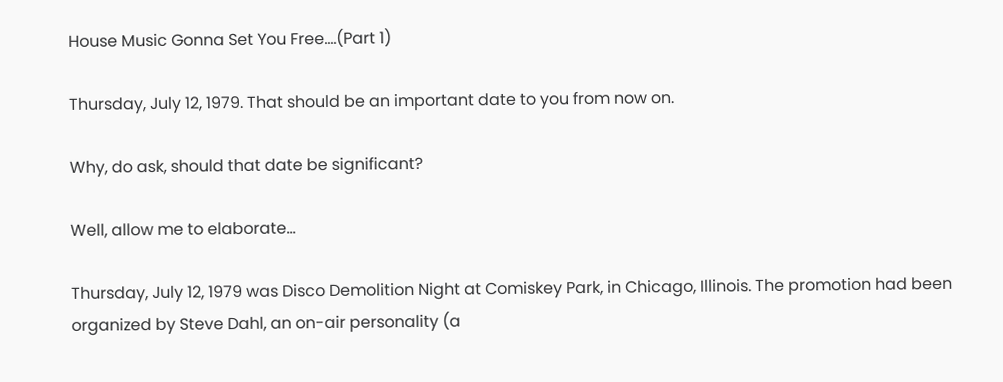House Music Gonna Set You Free….(Part 1)

Thursday, July 12, 1979. That should be an important date to you from now on.

Why, do ask, should that date be significant?

Well, allow me to elaborate…

Thursday, July 12, 1979 was Disco Demolition Night at Comiskey Park, in Chicago, Illinois. The promotion had been organized by Steve Dahl, an on-air personality (a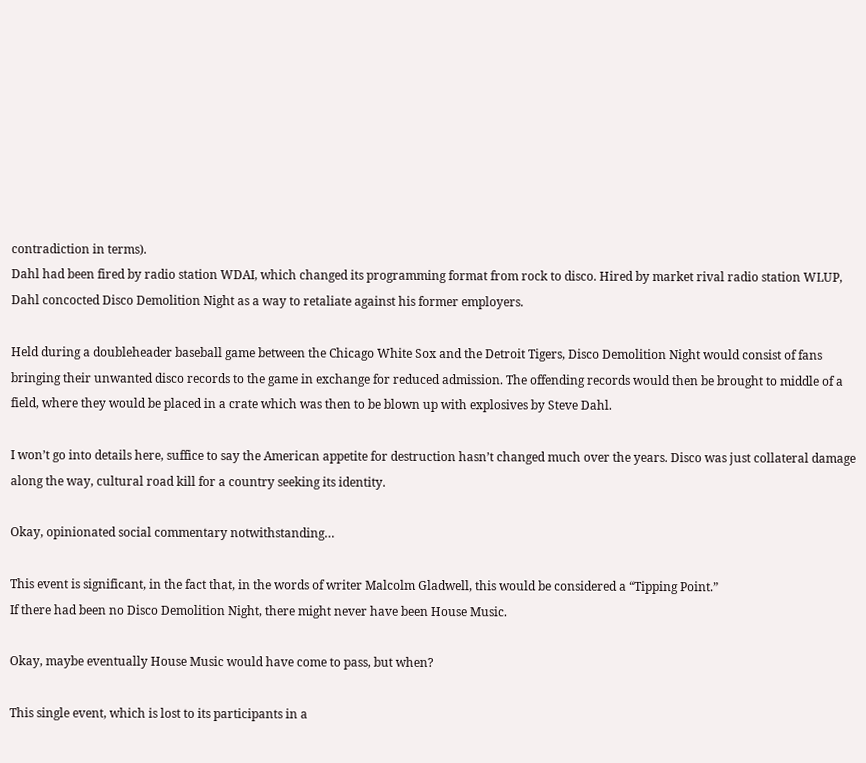contradiction in terms).
Dahl had been fired by radio station WDAI, which changed its programming format from rock to disco. Hired by market rival radio station WLUP, Dahl concocted Disco Demolition Night as a way to retaliate against his former employers.

Held during a doubleheader baseball game between the Chicago White Sox and the Detroit Tigers, Disco Demolition Night would consist of fans bringing their unwanted disco records to the game in exchange for reduced admission. The offending records would then be brought to middle of a field, where they would be placed in a crate which was then to be blown up with explosives by Steve Dahl.

I won’t go into details here, suffice to say the American appetite for destruction hasn’t changed much over the years. Disco was just collateral damage along the way, cultural road kill for a country seeking its identity.

Okay, opinionated social commentary notwithstanding…

This event is significant, in the fact that, in the words of writer Malcolm Gladwell, this would be considered a “Tipping Point.”
If there had been no Disco Demolition Night, there might never have been House Music.

Okay, maybe eventually House Music would have come to pass, but when?

This single event, which is lost to its participants in a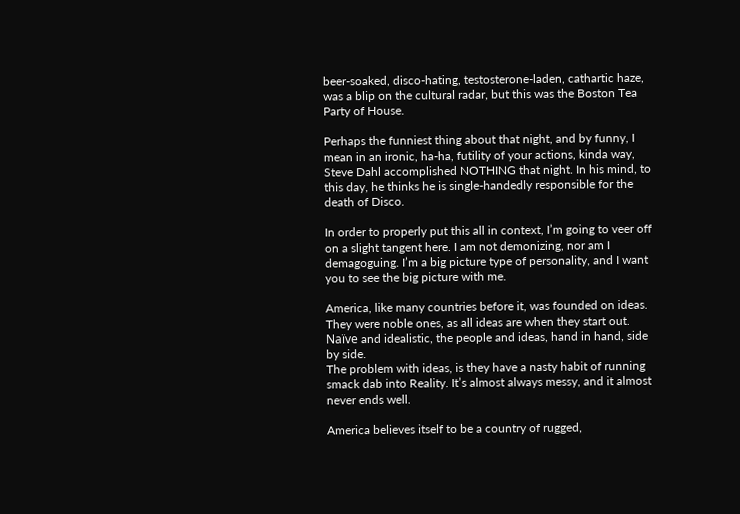beer-soaked, disco-hating, testosterone-laden, cathartic haze, was a blip on the cultural radar, but this was the Boston Tea Party of House.

Perhaps the funniest thing about that night, and by funny, I mean in an ironic, ha-ha, futility of your actions, kinda way, Steve Dahl accomplished NOTHING that night. In his mind, to this day, he thinks he is single-handedly responsible for the death of Disco.

In order to properly put this all in context, I’m going to veer off on a slight tangent here. I am not demonizing, nor am I demagoguing. I’m a big picture type of personality, and I want you to see the big picture with me.

America, like many countries before it, was founded on ideas. They were noble ones, as all ideas are when they start out. Naïve and idealistic, the people and ideas, hand in hand, side by side.
The problem with ideas, is they have a nasty habit of running smack dab into Reality. It’s almost always messy, and it almost never ends well.

America believes itself to be a country of rugged,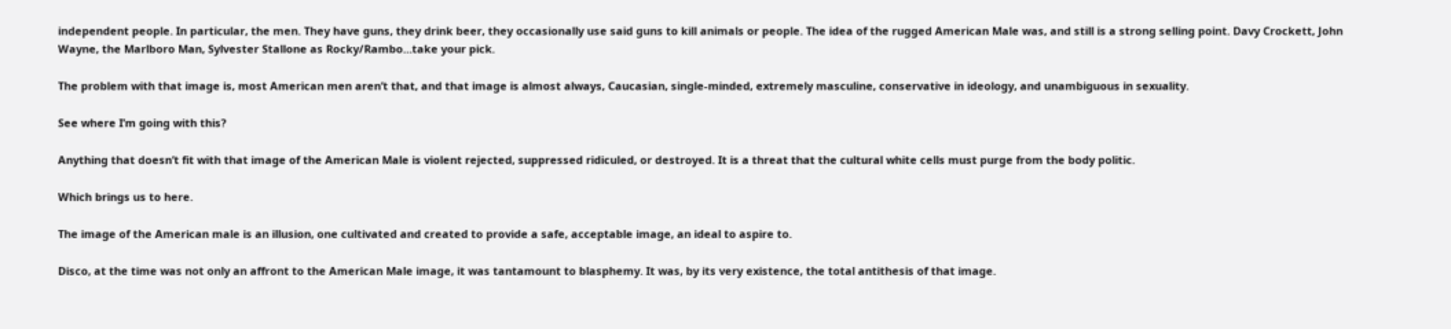independent people. In particular, the men. They have guns, they drink beer, they occasionally use said guns to kill animals or people. The idea of the rugged American Male was, and still is a strong selling point. Davy Crockett, John Wayne, the Marlboro Man, Sylvester Stallone as Rocky/Rambo…take your pick.

The problem with that image is, most American men aren’t that, and that image is almost always, Caucasian, single-minded, extremely masculine, conservative in ideology, and unambiguous in sexuality.

See where I’m going with this?

Anything that doesn’t fit with that image of the American Male is violent rejected, suppressed ridiculed, or destroyed. It is a threat that the cultural white cells must purge from the body politic.

Which brings us to here.

The image of the American male is an illusion, one cultivated and created to provide a safe, acceptable image, an ideal to aspire to.

Disco, at the time was not only an affront to the American Male image, it was tantamount to blasphemy. It was, by its very existence, the total antithesis of that image.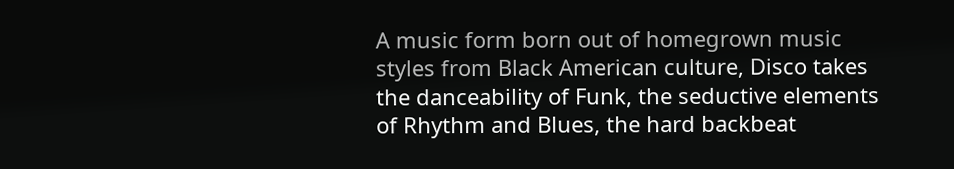A music form born out of homegrown music styles from Black American culture, Disco takes the danceability of Funk, the seductive elements of Rhythm and Blues, the hard backbeat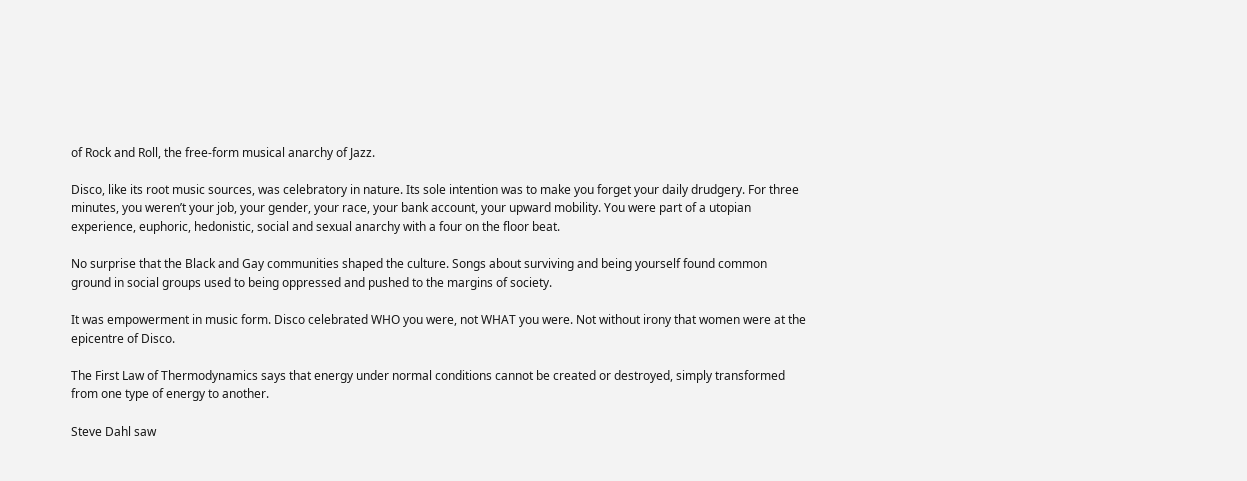of Rock and Roll, the free-form musical anarchy of Jazz.

Disco, like its root music sources, was celebratory in nature. Its sole intention was to make you forget your daily drudgery. For three minutes, you weren’t your job, your gender, your race, your bank account, your upward mobility. You were part of a utopian experience, euphoric, hedonistic, social and sexual anarchy with a four on the floor beat.

No surprise that the Black and Gay communities shaped the culture. Songs about surviving and being yourself found common ground in social groups used to being oppressed and pushed to the margins of society.

It was empowerment in music form. Disco celebrated WHO you were, not WHAT you were. Not without irony that women were at the epicentre of Disco.

The First Law of Thermodynamics says that energy under normal conditions cannot be created or destroyed, simply transformed from one type of energy to another.

Steve Dahl saw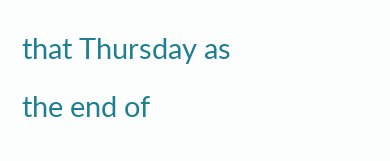that Thursday as the end of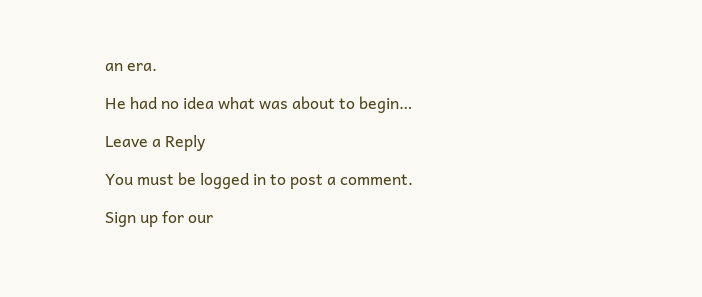an era.

He had no idea what was about to begin…

Leave a Reply

You must be logged in to post a comment.

Sign up for our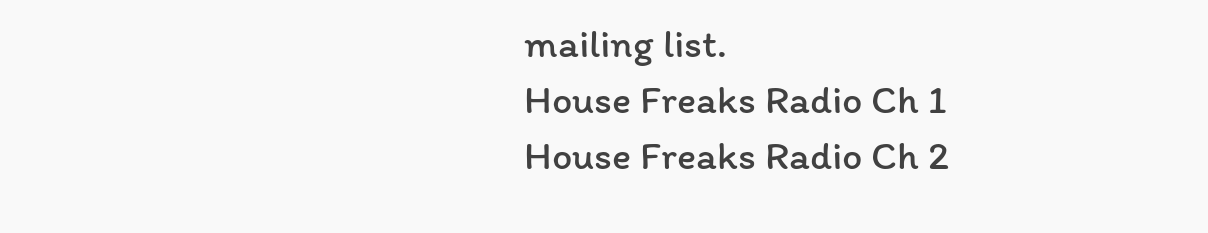mailing list.
House Freaks Radio Ch 1
House Freaks Radio Ch 2